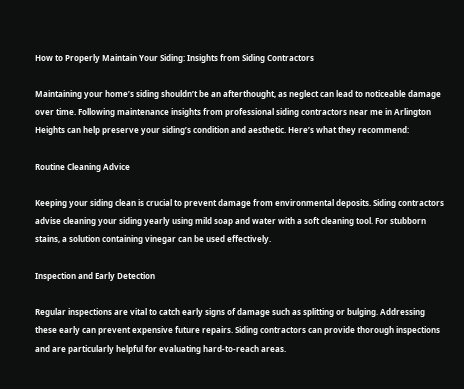How to Properly Maintain Your Siding: Insights from Siding Contractors

Maintaining your home’s siding shouldn’t be an afterthought, as neglect can lead to noticeable damage over time. Following maintenance insights from professional siding contractors near me in Arlington Heights can help preserve your siding’s condition and aesthetic. Here’s what they recommend:

Routine Cleaning Advice

Keeping your siding clean is crucial to prevent damage from environmental deposits. Siding contractors advise cleaning your siding yearly using mild soap and water with a soft cleaning tool. For stubborn stains, a solution containing vinegar can be used effectively.

Inspection and Early Detection

Regular inspections are vital to catch early signs of damage such as splitting or bulging. Addressing these early can prevent expensive future repairs. Siding contractors can provide thorough inspections and are particularly helpful for evaluating hard-to-reach areas.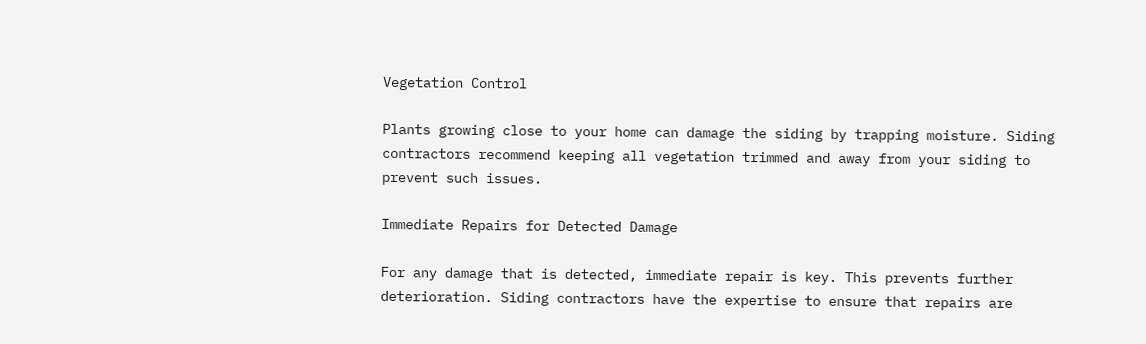Vegetation Control

Plants growing close to your home can damage the siding by trapping moisture. Siding contractors recommend keeping all vegetation trimmed and away from your siding to prevent such issues.

Immediate Repairs for Detected Damage

For any damage that is detected, immediate repair is key. This prevents further deterioration. Siding contractors have the expertise to ensure that repairs are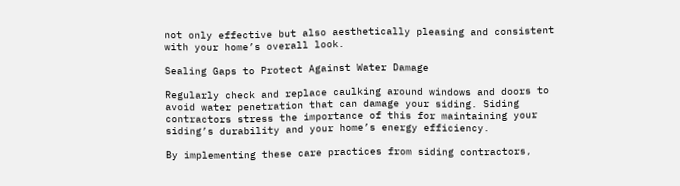not only effective but also aesthetically pleasing and consistent with your home’s overall look.

Sealing Gaps to Protect Against Water Damage

Regularly check and replace caulking around windows and doors to avoid water penetration that can damage your siding. Siding contractors stress the importance of this for maintaining your siding’s durability and your home’s energy efficiency.

By implementing these care practices from siding contractors,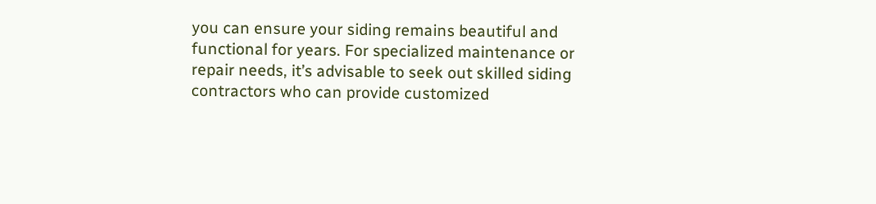you can ensure your siding remains beautiful and functional for years. For specialized maintenance or repair needs, it’s advisable to seek out skilled siding contractors who can provide customized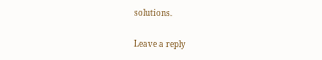solutions.

Leave a reply